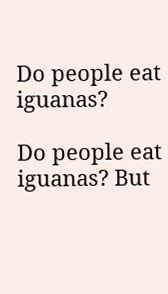Do people eat iguanas?

Do people eat iguanas? But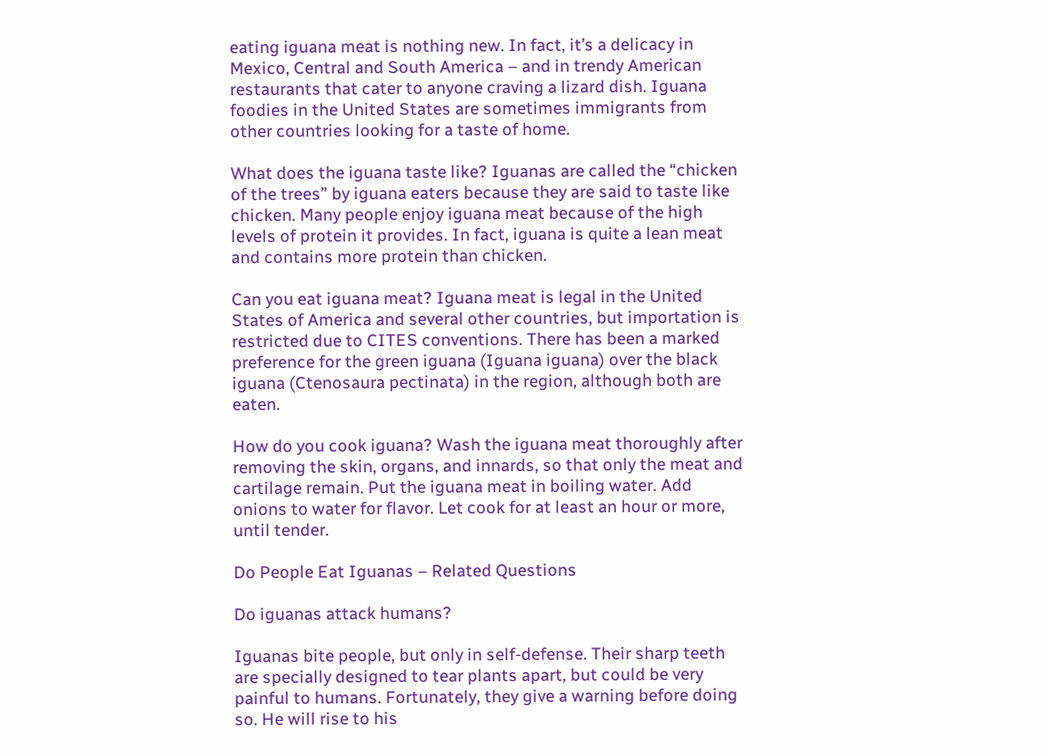eating iguana meat is nothing new. In fact, it’s a delicacy in Mexico, Central and South America – and in trendy American restaurants that cater to anyone craving a lizard dish. Iguana foodies in the United States are sometimes immigrants from other countries looking for a taste of home.

What does the iguana taste like? Iguanas are called the “chicken of the trees” by iguana eaters because they are said to taste like chicken. Many people enjoy iguana meat because of the high levels of protein it provides. In fact, iguana is quite a lean meat and contains more protein than chicken.

Can you eat iguana meat? Iguana meat is legal in the United States of America and several other countries, but importation is restricted due to CITES conventions. There has been a marked preference for the green iguana (Iguana iguana) over the black iguana (Ctenosaura pectinata) in the region, although both are eaten.

How do you cook iguana? Wash the iguana meat thoroughly after removing the skin, organs, and innards, so that only the meat and cartilage remain. Put the iguana meat in boiling water. Add onions to water for flavor. Let cook for at least an hour or more, until tender.

Do People Eat Iguanas – Related Questions

Do iguanas attack humans?

Iguanas bite people, but only in self-defense. Their sharp teeth are specially designed to tear plants apart, but could be very painful to humans. Fortunately, they give a warning before doing so. He will rise to his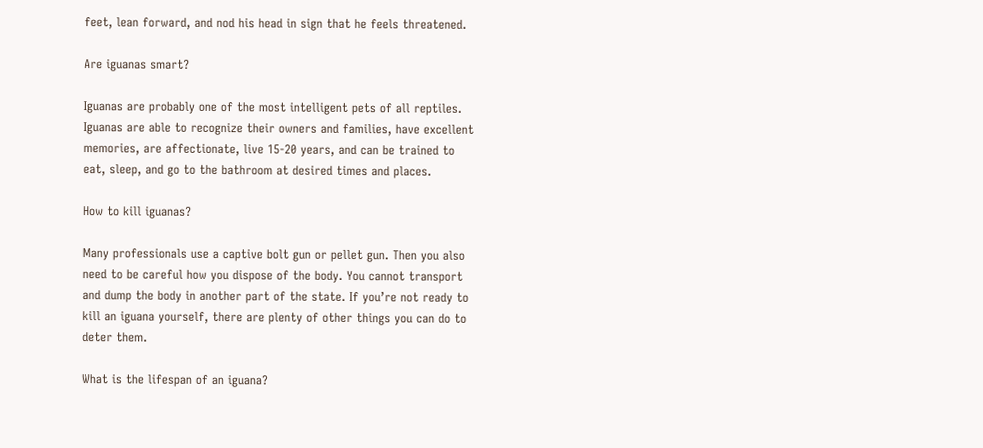feet, lean forward, and nod his head in sign that he feels threatened.

Are iguanas smart?

Iguanas are probably one of the most intelligent pets of all reptiles. Iguanas are able to recognize their owners and families, have excellent memories, are affectionate, live 15-20 years, and can be trained to eat, sleep, and go to the bathroom at desired times and places.

How to kill iguanas?

Many professionals use a captive bolt gun or pellet gun. Then you also need to be careful how you dispose of the body. You cannot transport and dump the body in another part of the state. If you’re not ready to kill an iguana yourself, there are plenty of other things you can do to deter them.

What is the lifespan of an iguana?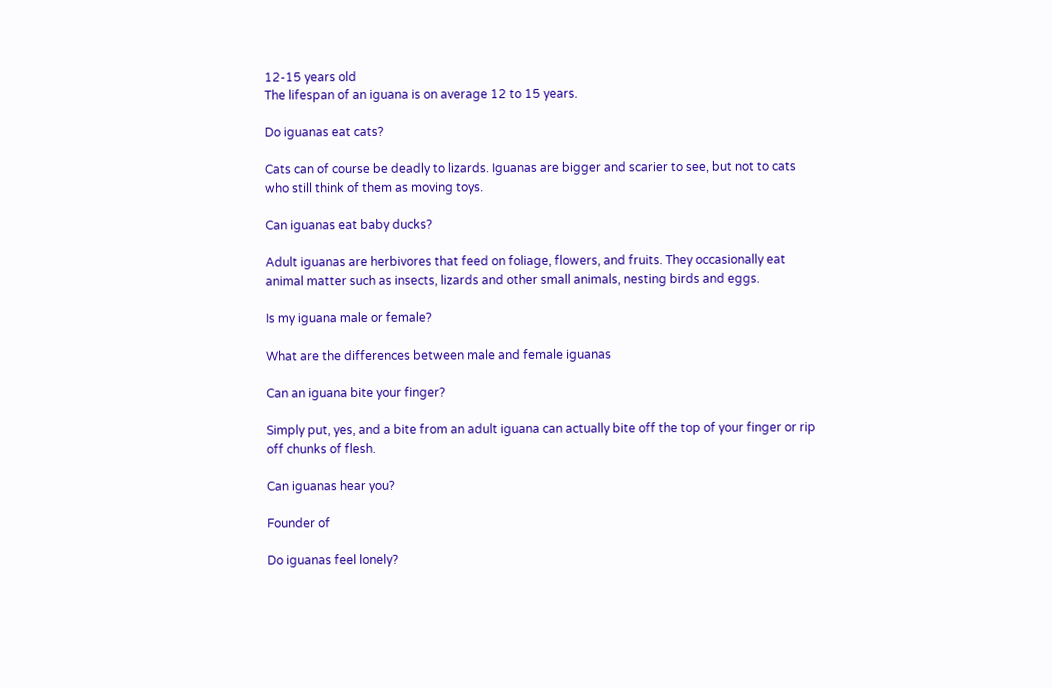12-15 years old
The lifespan of an iguana is on average 12 to 15 years.

Do iguanas eat cats?

Cats can of course be deadly to lizards. Iguanas are bigger and scarier to see, but not to cats who still think of them as moving toys.

Can iguanas eat baby ducks?

Adult iguanas are herbivores that feed on foliage, flowers, and fruits. They occasionally eat animal matter such as insects, lizards and other small animals, nesting birds and eggs.

Is my iguana male or female?

What are the differences between male and female iguanas

Can an iguana bite your finger?

Simply put, yes, and a bite from an adult iguana can actually bite off the top of your finger or rip off chunks of flesh.

Can iguanas hear you?

Founder of

Do iguanas feel lonely?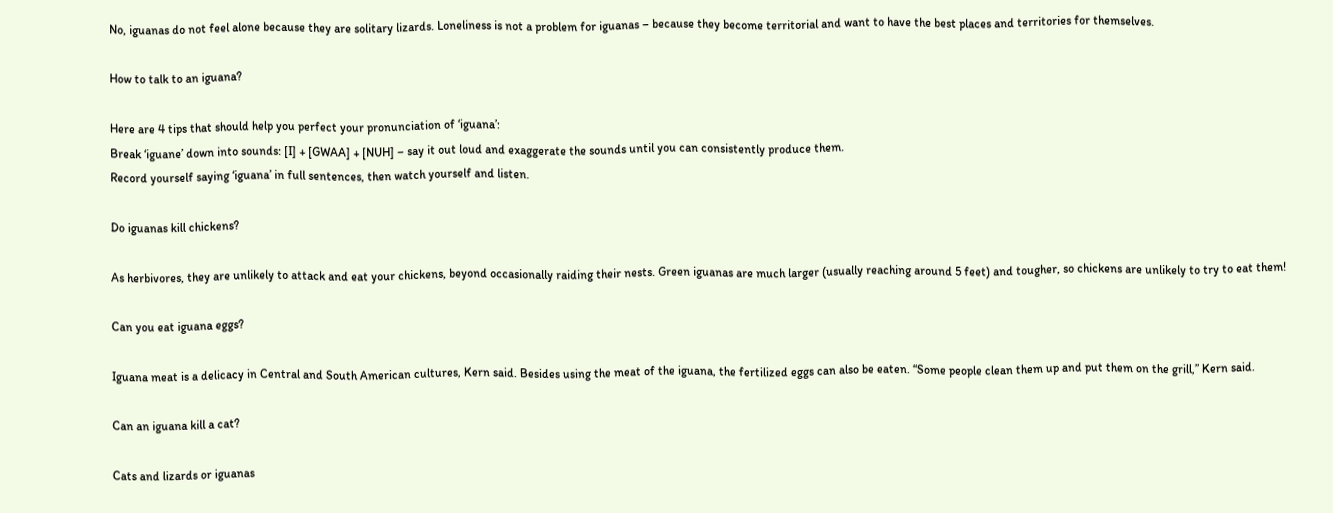No, iguanas do not feel alone because they are solitary lizards. Loneliness is not a problem for iguanas – because they become territorial and want to have the best places and territories for themselves.

How to talk to an iguana?

Here are 4 tips that should help you perfect your pronunciation of ‘iguana’:
Break ‘iguane’ down into sounds: [I] + [GWAA] + [NUH] – say it out loud and exaggerate the sounds until you can consistently produce them.
Record yourself saying ‘iguana’ in full sentences, then watch yourself and listen.

Do iguanas kill chickens?

As herbivores, they are unlikely to attack and eat your chickens, beyond occasionally raiding their nests. Green iguanas are much larger (usually reaching around 5 feet) and tougher, so chickens are unlikely to try to eat them!

Can you eat iguana eggs?

Iguana meat is a delicacy in Central and South American cultures, Kern said. Besides using the meat of the iguana, the fertilized eggs can also be eaten. “Some people clean them up and put them on the grill,” Kern said.

Can an iguana kill a cat?

Cats and lizards or iguanas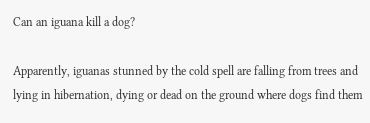Can an iguana kill a dog?

Apparently, iguanas stunned by the cold spell are falling from trees and lying in hibernation, dying or dead on the ground where dogs find them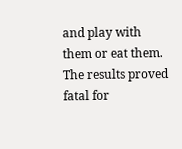and play with them or eat them. The results proved fatal for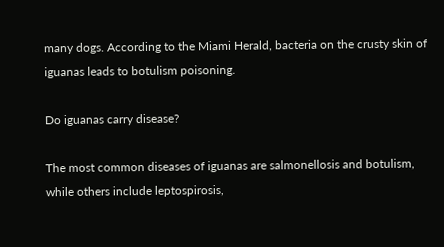many dogs. According to the Miami Herald, bacteria on the crusty skin of iguanas leads to botulism poisoning.

Do iguanas carry disease?

The most common diseases of iguanas are salmonellosis and botulism, while others include leptospirosis,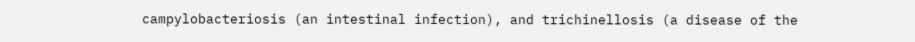campylobacteriosis (an intestinal infection), and trichinellosis (a disease of the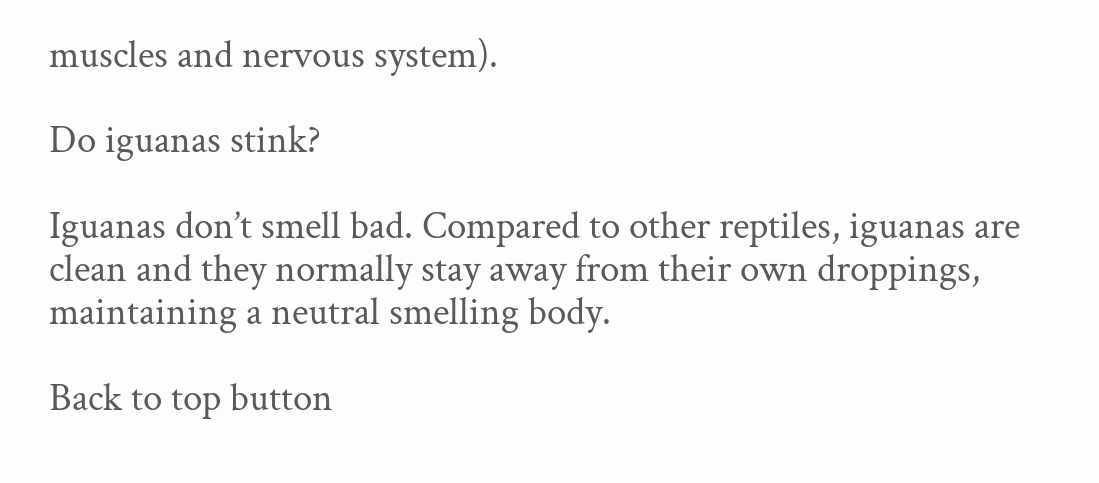muscles and nervous system).

Do iguanas stink?

Iguanas don’t smell bad. Compared to other reptiles, iguanas are clean and they normally stay away from their own droppings, maintaining a neutral smelling body.

Back to top button